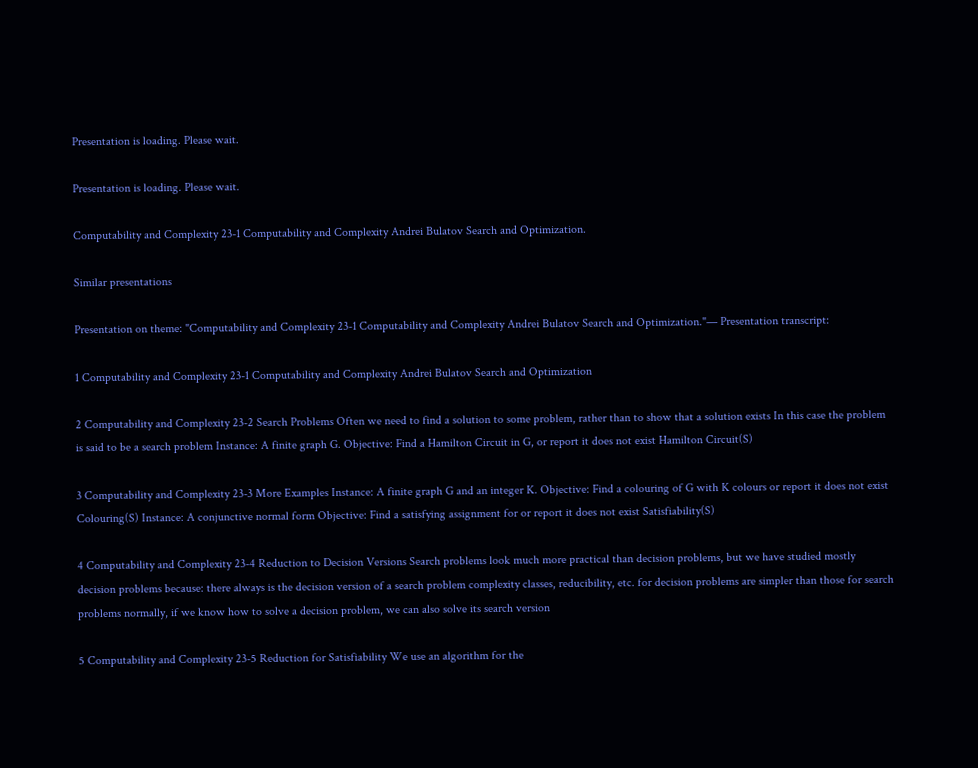Presentation is loading. Please wait.

Presentation is loading. Please wait.

Computability and Complexity 23-1 Computability and Complexity Andrei Bulatov Search and Optimization.

Similar presentations

Presentation on theme: "Computability and Complexity 23-1 Computability and Complexity Andrei Bulatov Search and Optimization."— Presentation transcript:

1 Computability and Complexity 23-1 Computability and Complexity Andrei Bulatov Search and Optimization

2 Computability and Complexity 23-2 Search Problems Often we need to find a solution to some problem, rather than to show that a solution exists In this case the problem is said to be a search problem Instance: A finite graph G. Objective: Find a Hamilton Circuit in G, or report it does not exist Hamilton Circuit(S)

3 Computability and Complexity 23-3 More Examples Instance: A finite graph G and an integer K. Objective: Find a colouring of G with K colours or report it does not exist Colouring(S) Instance: A conjunctive normal form Objective: Find a satisfying assignment for or report it does not exist Satisfiability(S)

4 Computability and Complexity 23-4 Reduction to Decision Versions Search problems look much more practical than decision problems, but we have studied mostly decision problems because: there always is the decision version of a search problem complexity classes, reducibility, etc. for decision problems are simpler than those for search problems normally, if we know how to solve a decision problem, we can also solve its search version

5 Computability and Complexity 23-5 Reduction for Satisfiability We use an algorithm for the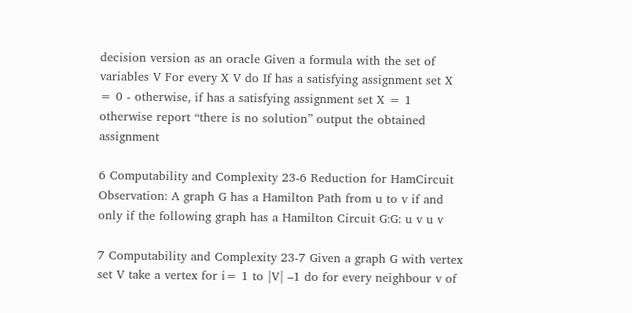decision version as an oracle Given a formula with the set of variables V For every X V do If has a satisfying assignment set X = 0 - otherwise, if has a satisfying assignment set X = 1 otherwise report “there is no solution” output the obtained assignment

6 Computability and Complexity 23-6 Reduction for HamCircuit Observation: A graph G has a Hamilton Path from u to v if and only if the following graph has a Hamilton Circuit G:G: u v u v

7 Computability and Complexity 23-7 Given a graph G with vertex set V take a vertex for i= 1 to |V| –1 do for every neighbour v of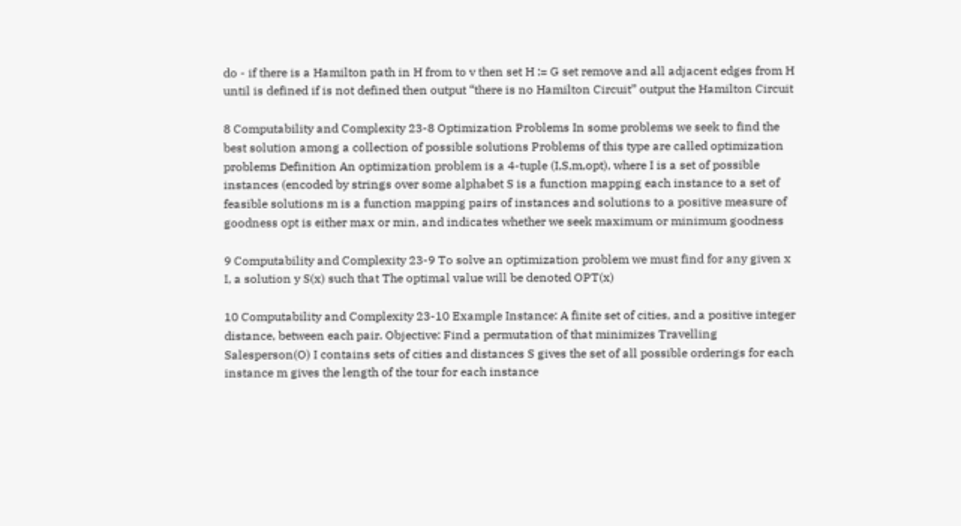do - if there is a Hamilton path in H from to v then set H := G set remove and all adjacent edges from H until is defined if is not defined then output “there is no Hamilton Circuit” output the Hamilton Circuit

8 Computability and Complexity 23-8 Optimization Problems In some problems we seek to find the best solution among a collection of possible solutions Problems of this type are called optimization problems Definition An optimization problem is a 4-tuple (I,S,m,opt), where I is a set of possible instances (encoded by strings over some alphabet S is a function mapping each instance to a set of feasible solutions m is a function mapping pairs of instances and solutions to a positive measure of goodness opt is either max or min, and indicates whether we seek maximum or minimum goodness

9 Computability and Complexity 23-9 To solve an optimization problem we must find for any given x I, a solution y S(x) such that The optimal value will be denoted OPT(x)

10 Computability and Complexity 23-10 Example Instance: A finite set of cities, and a positive integer distance, between each pair. Objective: Find a permutation of that minimizes Travelling Salesperson(O) I contains sets of cities and distances S gives the set of all possible orderings for each instance m gives the length of the tour for each instance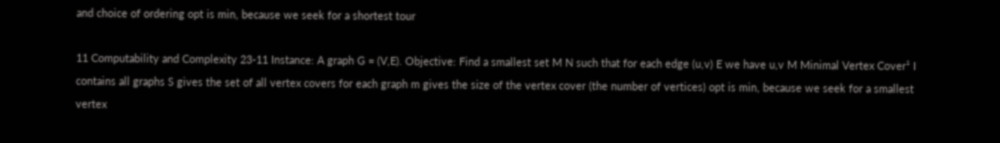and choice of ordering opt is min, because we seek for a shortest tour

11 Computability and Complexity 23-11 Instance: A graph G = (V,E). Objective: Find a smallest set M N such that for each edge (u,v) E we have u,v M Minimal Vertex Cover¹ I contains all graphs S gives the set of all vertex covers for each graph m gives the size of the vertex cover (the number of vertices) opt is min, because we seek for a smallest vertex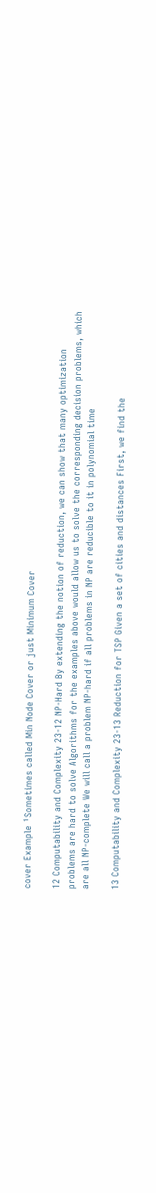cover Example ¹Sometimes called Min Node Cover or just Minimum Cover

12 Computability and Complexity 23-12 NP-Hard By extending the notion of reduction, we can show that many optimization problems are hard to solve Algorithms for the examples above would allow us to solve the corresponding decision problems, which are all NP-complete We will call a problem NP-hard if all problems in NP are reducible to it in polynomial time

13 Computability and Complexity 23-13 Reduction for TSP Given a set of cities and distances First, we find the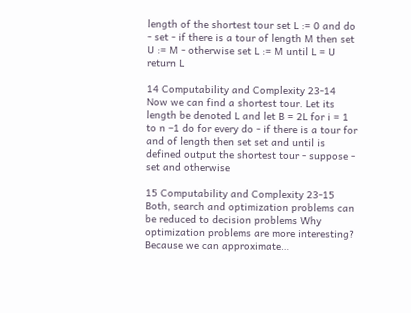length of the shortest tour set L := 0 and do - set - if there is a tour of length M then set U := M - otherwise set L := M until L = U return L

14 Computability and Complexity 23-14 Now we can find a shortest tour. Let its length be denoted L and let B = 2L for i = 1 to n –1 do for every do - if there is a tour for and of length then set set and until is defined output the shortest tour - suppose - set and otherwise

15 Computability and Complexity 23-15 Both, search and optimization problems can be reduced to decision problems Why optimization problems are more interesting? Because we can approximate…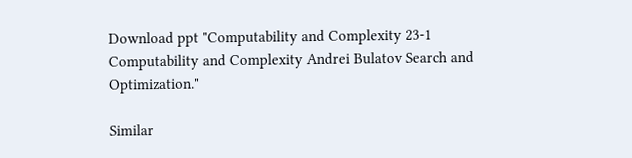Download ppt "Computability and Complexity 23-1 Computability and Complexity Andrei Bulatov Search and Optimization."

Similar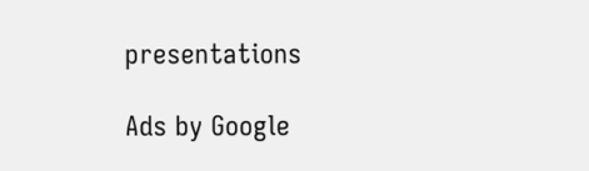presentations

Ads by Google